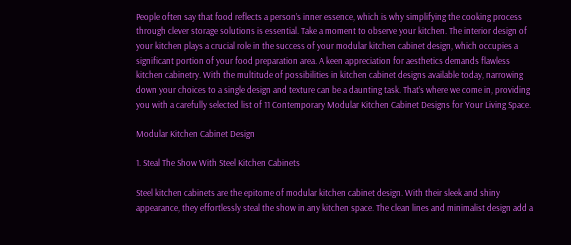People often say that food reflects a person’s inner essence, which is why simplifying the cooking process through clever storage solutions is essential. Take a moment to observe your kitchen. The interior design of your kitchen plays a crucial role in the success of your modular kitchen cabinet design, which occupies a significant portion of your food preparation area. A keen appreciation for aesthetics demands flawless kitchen cabinetry. With the multitude of possibilities in kitchen cabinet designs available today, narrowing down your choices to a single design and texture can be a daunting task. That’s where we come in, providing you with a carefully selected list of 11 Contemporary Modular Kitchen Cabinet Designs for Your Living Space.

Modular Kitchen Cabinet Design

1. Steal The Show With Steel Kitchen Cabinets

Steel kitchen cabinets are the epitome of modular kitchen cabinet design. With their sleek and shiny appearance, they effortlessly steal the show in any kitchen space. The clean lines and minimalist design add a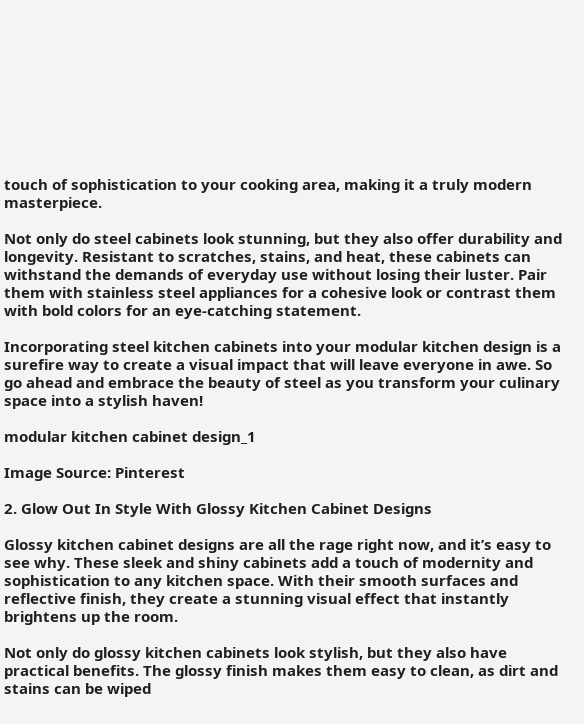touch of sophistication to your cooking area, making it a truly modern masterpiece.

Not only do steel cabinets look stunning, but they also offer durability and longevity. Resistant to scratches, stains, and heat, these cabinets can withstand the demands of everyday use without losing their luster. Pair them with stainless steel appliances for a cohesive look or contrast them with bold colors for an eye-catching statement.

Incorporating steel kitchen cabinets into your modular kitchen design is a surefire way to create a visual impact that will leave everyone in awe. So go ahead and embrace the beauty of steel as you transform your culinary space into a stylish haven!

modular kitchen cabinet design_1

Image Source: Pinterest

2. Glow Out In Style With Glossy Kitchen Cabinet Designs

Glossy kitchen cabinet designs are all the rage right now, and it’s easy to see why. These sleek and shiny cabinets add a touch of modernity and sophistication to any kitchen space. With their smooth surfaces and reflective finish, they create a stunning visual effect that instantly brightens up the room.

Not only do glossy kitchen cabinets look stylish, but they also have practical benefits. The glossy finish makes them easy to clean, as dirt and stains can be wiped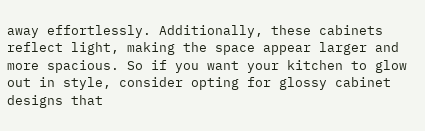away effortlessly. Additionally, these cabinets reflect light, making the space appear larger and more spacious. So if you want your kitchen to glow out in style, consider opting for glossy cabinet designs that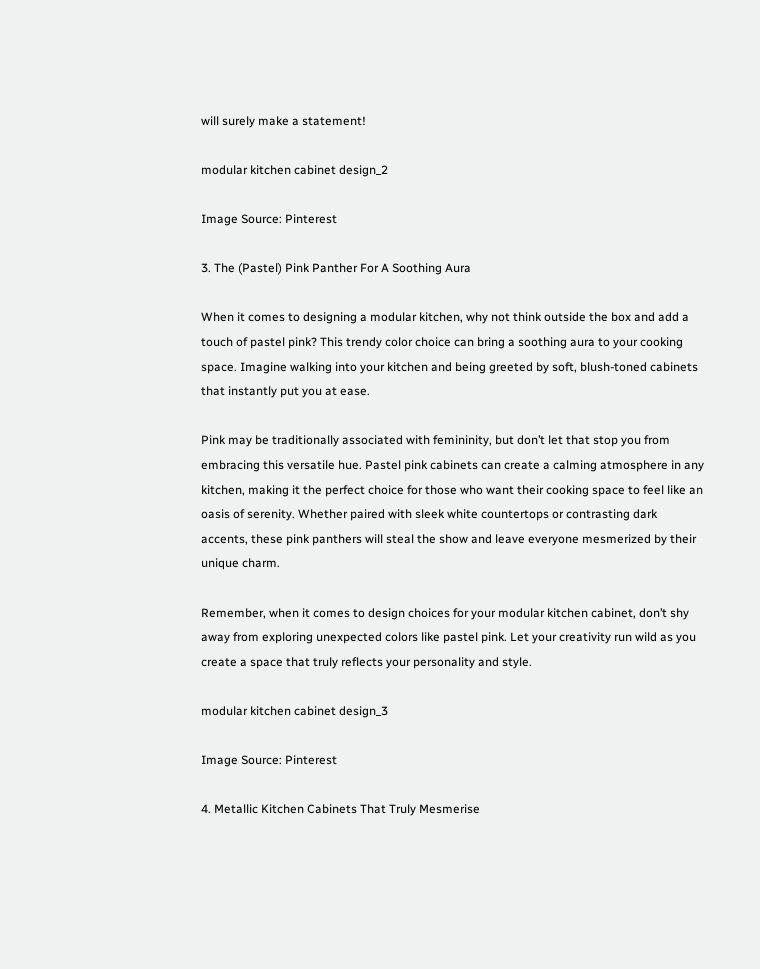will surely make a statement!

modular kitchen cabinet design_2

Image Source: Pinterest

3. The (Pastel) Pink Panther For A Soothing Aura

When it comes to designing a modular kitchen, why not think outside the box and add a touch of pastel pink? This trendy color choice can bring a soothing aura to your cooking space. Imagine walking into your kitchen and being greeted by soft, blush-toned cabinets that instantly put you at ease.

Pink may be traditionally associated with femininity, but don’t let that stop you from embracing this versatile hue. Pastel pink cabinets can create a calming atmosphere in any kitchen, making it the perfect choice for those who want their cooking space to feel like an oasis of serenity. Whether paired with sleek white countertops or contrasting dark accents, these pink panthers will steal the show and leave everyone mesmerized by their unique charm.

Remember, when it comes to design choices for your modular kitchen cabinet, don’t shy away from exploring unexpected colors like pastel pink. Let your creativity run wild as you create a space that truly reflects your personality and style.

modular kitchen cabinet design_3

Image Source: Pinterest

4. Metallic Kitchen Cabinets That Truly Mesmerise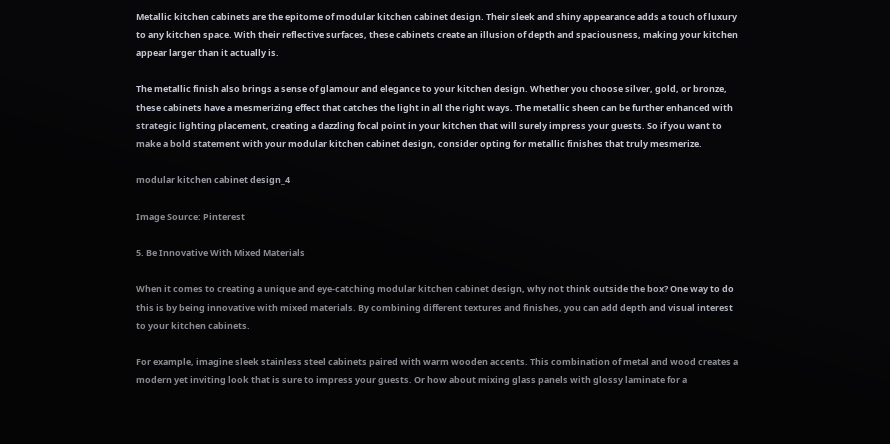Metallic kitchen cabinets are the epitome of modular kitchen cabinet design. Their sleek and shiny appearance adds a touch of luxury to any kitchen space. With their reflective surfaces, these cabinets create an illusion of depth and spaciousness, making your kitchen appear larger than it actually is.

The metallic finish also brings a sense of glamour and elegance to your kitchen design. Whether you choose silver, gold, or bronze, these cabinets have a mesmerizing effect that catches the light in all the right ways. The metallic sheen can be further enhanced with strategic lighting placement, creating a dazzling focal point in your kitchen that will surely impress your guests. So if you want to make a bold statement with your modular kitchen cabinet design, consider opting for metallic finishes that truly mesmerize.

modular kitchen cabinet design_4

Image Source: Pinterest

5. Be Innovative With Mixed Materials

When it comes to creating a unique and eye-catching modular kitchen cabinet design, why not think outside the box? One way to do this is by being innovative with mixed materials. By combining different textures and finishes, you can add depth and visual interest to your kitchen cabinets.

For example, imagine sleek stainless steel cabinets paired with warm wooden accents. This combination of metal and wood creates a modern yet inviting look that is sure to impress your guests. Or how about mixing glass panels with glossy laminate for a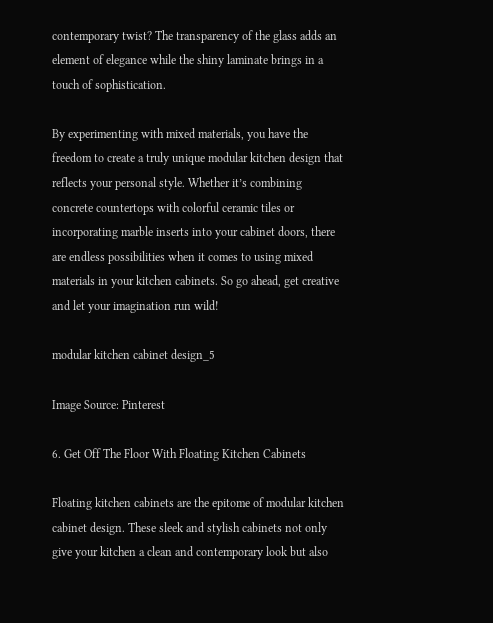contemporary twist? The transparency of the glass adds an element of elegance while the shiny laminate brings in a touch of sophistication.

By experimenting with mixed materials, you have the freedom to create a truly unique modular kitchen design that reflects your personal style. Whether it’s combining concrete countertops with colorful ceramic tiles or incorporating marble inserts into your cabinet doors, there are endless possibilities when it comes to using mixed materials in your kitchen cabinets. So go ahead, get creative and let your imagination run wild!

modular kitchen cabinet design_5

Image Source: Pinterest

6. Get Off The Floor With Floating Kitchen Cabinets

Floating kitchen cabinets are the epitome of modular kitchen cabinet design. These sleek and stylish cabinets not only give your kitchen a clean and contemporary look but also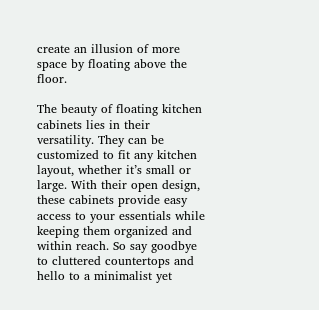create an illusion of more space by floating above the floor.

The beauty of floating kitchen cabinets lies in their versatility. They can be customized to fit any kitchen layout, whether it’s small or large. With their open design, these cabinets provide easy access to your essentials while keeping them organized and within reach. So say goodbye to cluttered countertops and hello to a minimalist yet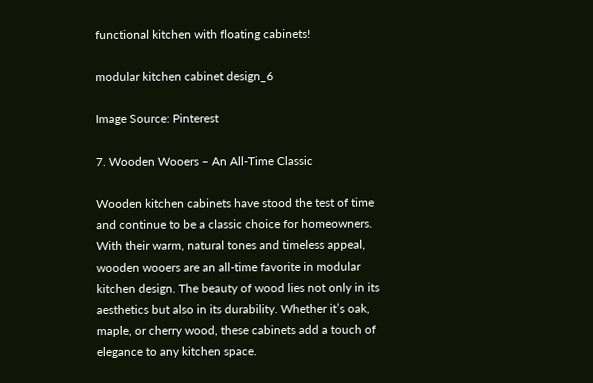functional kitchen with floating cabinets!

modular kitchen cabinet design_6

Image Source: Pinterest

7. Wooden Wooers – An All-Time Classic

Wooden kitchen cabinets have stood the test of time and continue to be a classic choice for homeowners. With their warm, natural tones and timeless appeal, wooden wooers are an all-time favorite in modular kitchen design. The beauty of wood lies not only in its aesthetics but also in its durability. Whether it’s oak, maple, or cherry wood, these cabinets add a touch of elegance to any kitchen space.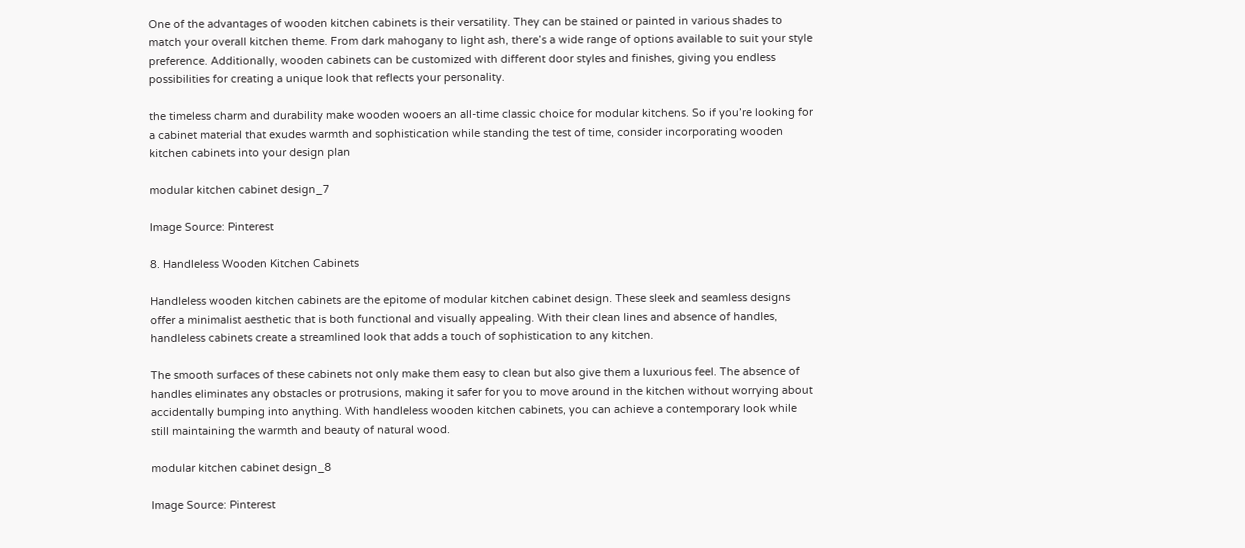One of the advantages of wooden kitchen cabinets is their versatility. They can be stained or painted in various shades to match your overall kitchen theme. From dark mahogany to light ash, there’s a wide range of options available to suit your style preference. Additionally, wooden cabinets can be customized with different door styles and finishes, giving you endless possibilities for creating a unique look that reflects your personality.

the timeless charm and durability make wooden wooers an all-time classic choice for modular kitchens. So if you’re looking for a cabinet material that exudes warmth and sophistication while standing the test of time, consider incorporating wooden kitchen cabinets into your design plan

modular kitchen cabinet design_7

Image Source: Pinterest

8. Handleless Wooden Kitchen Cabinets

Handleless wooden kitchen cabinets are the epitome of modular kitchen cabinet design. These sleek and seamless designs offer a minimalist aesthetic that is both functional and visually appealing. With their clean lines and absence of handles, handleless cabinets create a streamlined look that adds a touch of sophistication to any kitchen.

The smooth surfaces of these cabinets not only make them easy to clean but also give them a luxurious feel. The absence of handles eliminates any obstacles or protrusions, making it safer for you to move around in the kitchen without worrying about accidentally bumping into anything. With handleless wooden kitchen cabinets, you can achieve a contemporary look while still maintaining the warmth and beauty of natural wood.

modular kitchen cabinet design_8

Image Source: Pinterest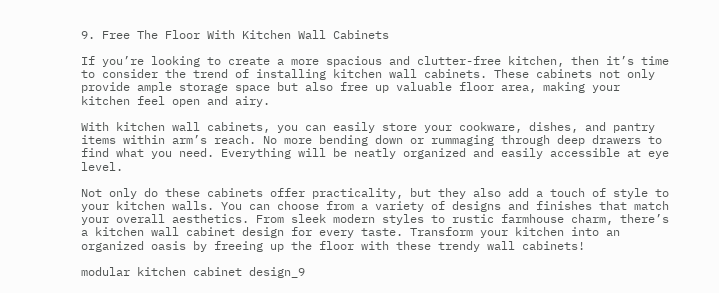9. Free The Floor With Kitchen Wall Cabinets

If you’re looking to create a more spacious and clutter-free kitchen, then it’s time to consider the trend of installing kitchen wall cabinets. These cabinets not only provide ample storage space but also free up valuable floor area, making your kitchen feel open and airy.

With kitchen wall cabinets, you can easily store your cookware, dishes, and pantry items within arm’s reach. No more bending down or rummaging through deep drawers to find what you need. Everything will be neatly organized and easily accessible at eye level.

Not only do these cabinets offer practicality, but they also add a touch of style to your kitchen walls. You can choose from a variety of designs and finishes that match your overall aesthetics. From sleek modern styles to rustic farmhouse charm, there’s a kitchen wall cabinet design for every taste. Transform your kitchen into an organized oasis by freeing up the floor with these trendy wall cabinets!

modular kitchen cabinet design_9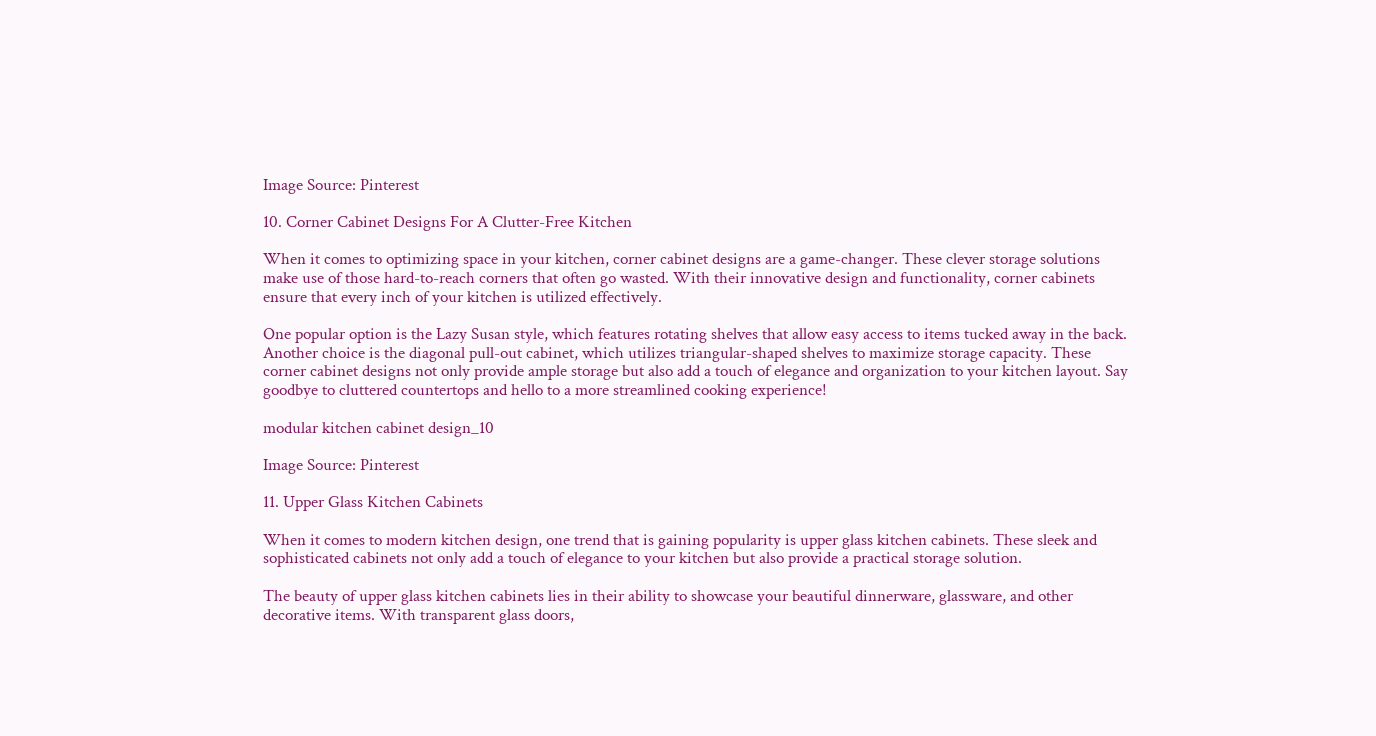Image Source: Pinterest

10. Corner Cabinet Designs For A Clutter-Free Kitchen

When it comes to optimizing space in your kitchen, corner cabinet designs are a game-changer. These clever storage solutions make use of those hard-to-reach corners that often go wasted. With their innovative design and functionality, corner cabinets ensure that every inch of your kitchen is utilized effectively.

One popular option is the Lazy Susan style, which features rotating shelves that allow easy access to items tucked away in the back. Another choice is the diagonal pull-out cabinet, which utilizes triangular-shaped shelves to maximize storage capacity. These corner cabinet designs not only provide ample storage but also add a touch of elegance and organization to your kitchen layout. Say goodbye to cluttered countertops and hello to a more streamlined cooking experience!

modular kitchen cabinet design_10

Image Source: Pinterest

11. Upper Glass Kitchen Cabinets

When it comes to modern kitchen design, one trend that is gaining popularity is upper glass kitchen cabinets. These sleek and sophisticated cabinets not only add a touch of elegance to your kitchen but also provide a practical storage solution.

The beauty of upper glass kitchen cabinets lies in their ability to showcase your beautiful dinnerware, glassware, and other decorative items. With transparent glass doors,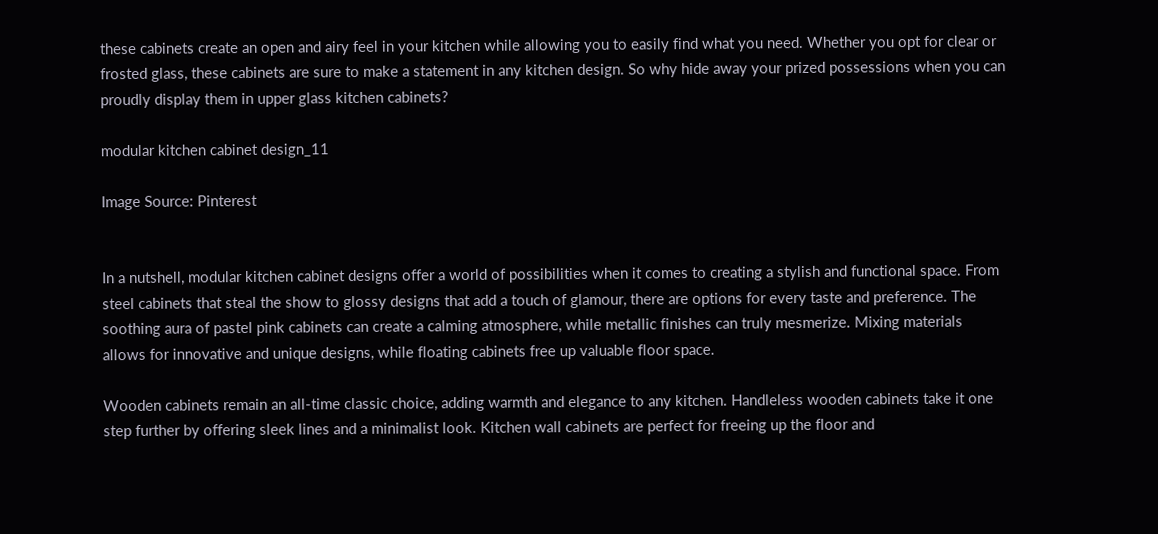these cabinets create an open and airy feel in your kitchen while allowing you to easily find what you need. Whether you opt for clear or frosted glass, these cabinets are sure to make a statement in any kitchen design. So why hide away your prized possessions when you can proudly display them in upper glass kitchen cabinets?

modular kitchen cabinet design_11

Image Source: Pinterest


In a nutshell, modular kitchen cabinet designs offer a world of possibilities when it comes to creating a stylish and functional space. From steel cabinets that steal the show to glossy designs that add a touch of glamour, there are options for every taste and preference. The soothing aura of pastel pink cabinets can create a calming atmosphere, while metallic finishes can truly mesmerize. Mixing materials allows for innovative and unique designs, while floating cabinets free up valuable floor space.

Wooden cabinets remain an all-time classic choice, adding warmth and elegance to any kitchen. Handleless wooden cabinets take it one step further by offering sleek lines and a minimalist look. Kitchen wall cabinets are perfect for freeing up the floor and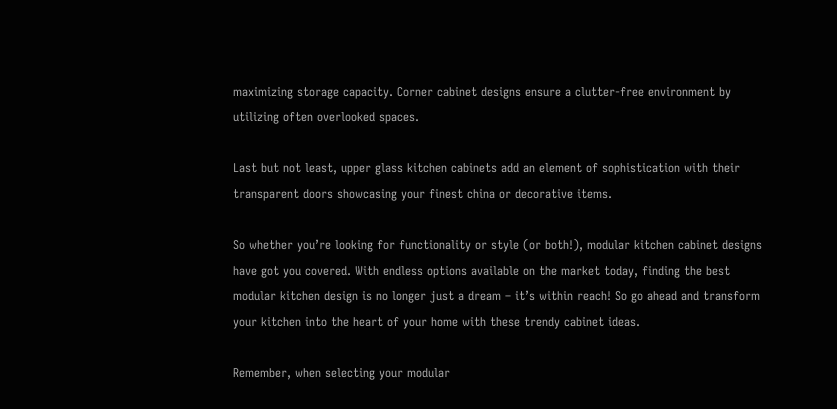maximizing storage capacity. Corner cabinet designs ensure a clutter-free environment by utilizing often overlooked spaces.

Last but not least, upper glass kitchen cabinets add an element of sophistication with their transparent doors showcasing your finest china or decorative items.

So whether you’re looking for functionality or style (or both!), modular kitchen cabinet designs have got you covered. With endless options available on the market today, finding the best modular kitchen design is no longer just a dream – it’s within reach! So go ahead and transform your kitchen into the heart of your home with these trendy cabinet ideas.

Remember, when selecting your modular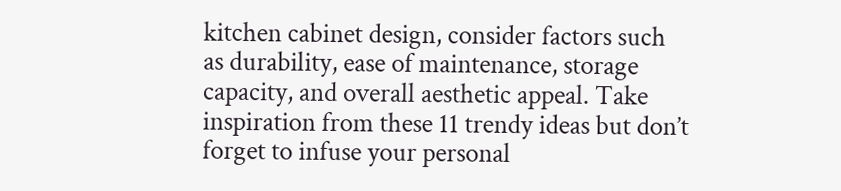kitchen cabinet design, consider factors such as durability, ease of maintenance, storage capacity, and overall aesthetic appeal. Take inspiration from these 11 trendy ideas but don’t forget to infuse your personal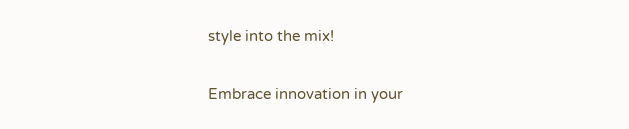style into the mix!

Embrace innovation in your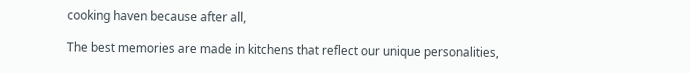cooking haven because after all,

The best memories are made in kitchens that reflect our unique personalities,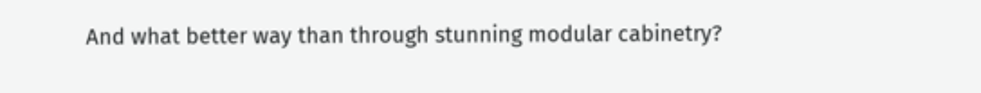And what better way than through stunning modular cabinetry?